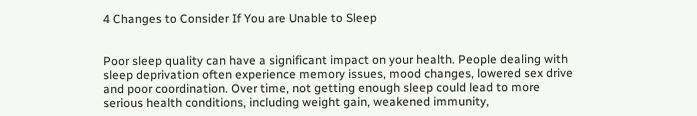4 Changes to Consider If You are Unable to Sleep


Poor sleep quality can have a significant impact on your health. People dealing with sleep deprivation often experience memory issues, mood changes, lowered sex drive and poor coordination. Over time, not getting enough sleep could lead to more serious health conditions, including weight gain, weakened immunity,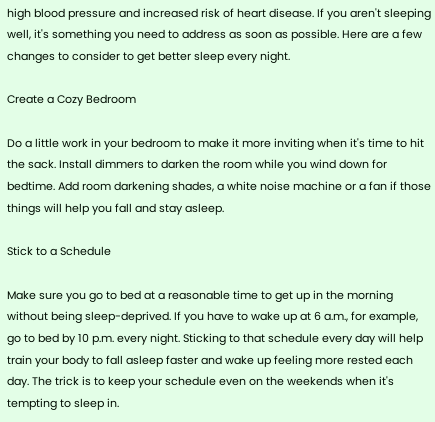high blood pressure and increased risk of heart disease. If you aren't sleeping well, it's something you need to address as soon as possible. Here are a few changes to consider to get better sleep every night.

Create a Cozy Bedroom

Do a little work in your bedroom to make it more inviting when it's time to hit the sack. Install dimmers to darken the room while you wind down for bedtime. Add room darkening shades, a white noise machine or a fan if those things will help you fall and stay asleep.

Stick to a Schedule

Make sure you go to bed at a reasonable time to get up in the morning without being sleep-deprived. If you have to wake up at 6 a.m., for example, go to bed by 10 p.m. every night. Sticking to that schedule every day will help train your body to fall asleep faster and wake up feeling more rested each day. The trick is to keep your schedule even on the weekends when it's tempting to sleep in.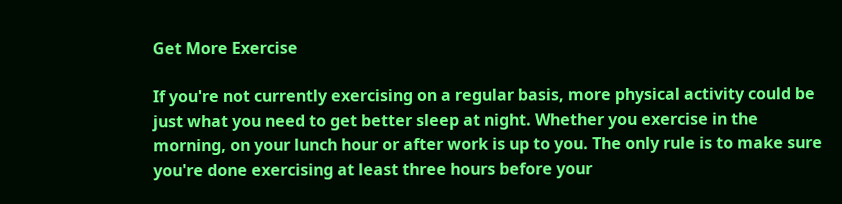Get More Exercise

If you're not currently exercising on a regular basis, more physical activity could be just what you need to get better sleep at night. Whether you exercise in the morning, on your lunch hour or after work is up to you. The only rule is to make sure you're done exercising at least three hours before your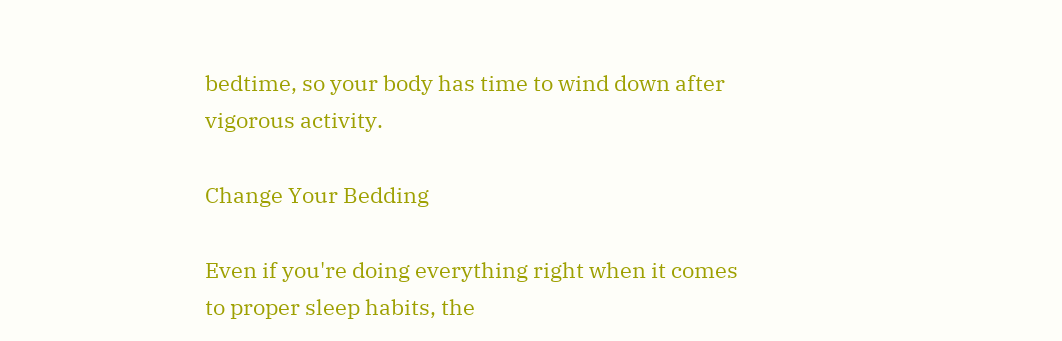bedtime, so your body has time to wind down after vigorous activity.

Change Your Bedding

Even if you're doing everything right when it comes to proper sleep habits, the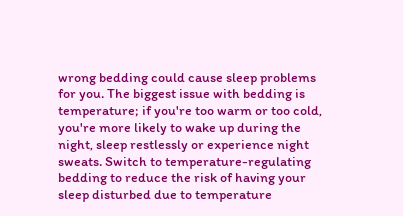wrong bedding could cause sleep problems for you. The biggest issue with bedding is temperature; if you're too warm or too cold, you're more likely to wake up during the night, sleep restlessly or experience night sweats. Switch to temperature-regulating bedding to reduce the risk of having your sleep disturbed due to temperature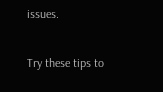issues.

Try these tips to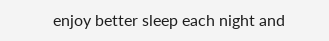enjoy better sleep each night and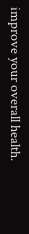improve your overall health.